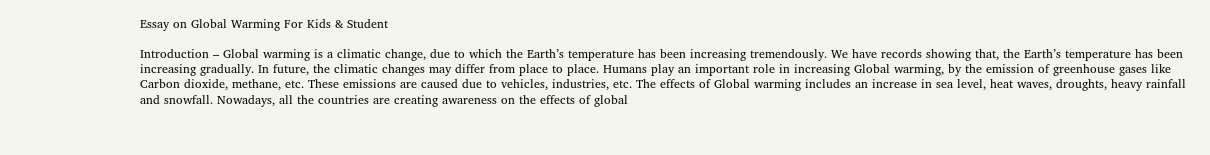Essay on Global Warming For Kids & Student

Introduction – Global warming is a climatic change, due to which the Earth’s temperature has been increasing tremendously. We have records showing that, the Earth’s temperature has been increasing gradually. In future, the climatic changes may differ from place to place. Humans play an important role in increasing Global warming, by the emission of greenhouse gases like Carbon dioxide, methane, etc. These emissions are caused due to vehicles, industries, etc. The effects of Global warming includes an increase in sea level, heat waves, droughts, heavy rainfall and snowfall. Nowadays, all the countries are creating awareness on the effects of global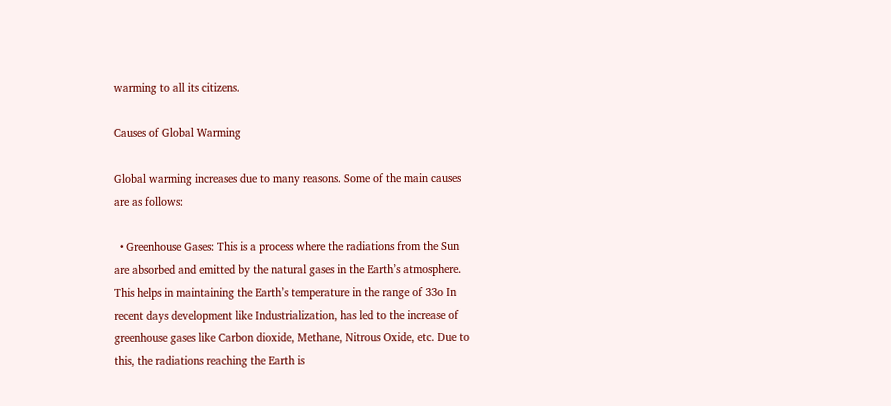warming to all its citizens.

Causes of Global Warming

Global warming increases due to many reasons. Some of the main causes are as follows:

  • Greenhouse Gases: This is a process where the radiations from the Sun are absorbed and emitted by the natural gases in the Earth’s atmosphere. This helps in maintaining the Earth’s temperature in the range of 33o In recent days development like Industrialization, has led to the increase of greenhouse gases like Carbon dioxide, Methane, Nitrous Oxide, etc. Due to this, the radiations reaching the Earth is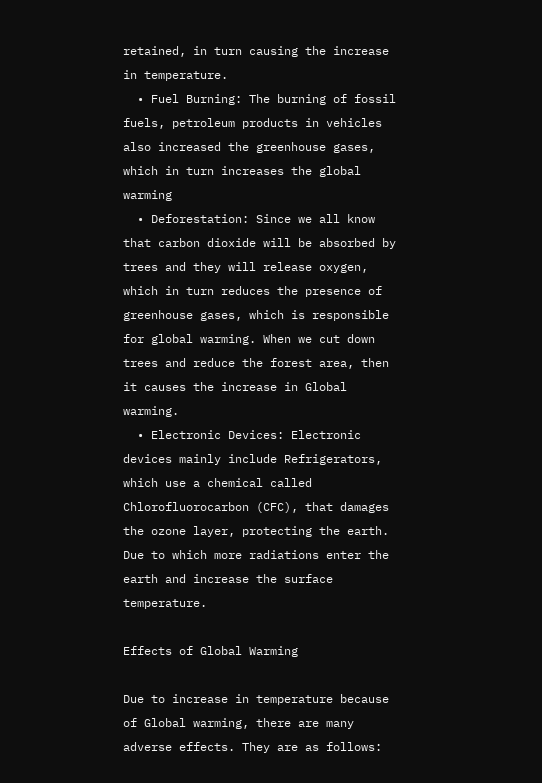retained, in turn causing the increase in temperature.
  • Fuel Burning: The burning of fossil fuels, petroleum products in vehicles also increased the greenhouse gases, which in turn increases the global warming
  • Deforestation: Since we all know that carbon dioxide will be absorbed by trees and they will release oxygen, which in turn reduces the presence of greenhouse gases, which is responsible for global warming. When we cut down trees and reduce the forest area, then it causes the increase in Global warming.
  • Electronic Devices: Electronic devices mainly include Refrigerators, which use a chemical called Chlorofluorocarbon (CFC), that damages the ozone layer, protecting the earth. Due to which more radiations enter the earth and increase the surface temperature.

Effects of Global Warming

Due to increase in temperature because of Global warming, there are many adverse effects. They are as follows: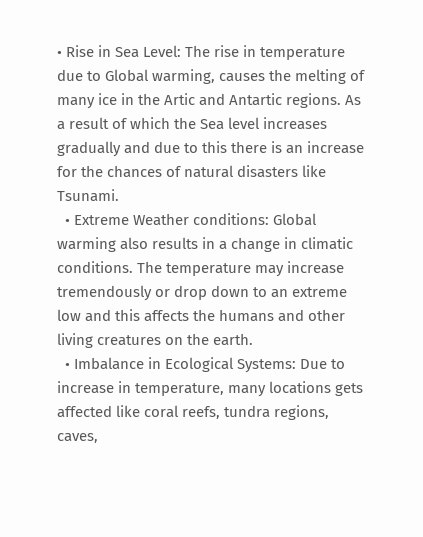• Rise in Sea Level: The rise in temperature due to Global warming, causes the melting of many ice in the Artic and Antartic regions. As a result of which the Sea level increases gradually and due to this there is an increase for the chances of natural disasters like Tsunami.
  • Extreme Weather conditions: Global warming also results in a change in climatic conditions. The temperature may increase tremendously or drop down to an extreme low and this affects the humans and other living creatures on the earth.
  • Imbalance in Ecological Systems: Due to increase in temperature, many locations gets affected like coral reefs, tundra regions, caves,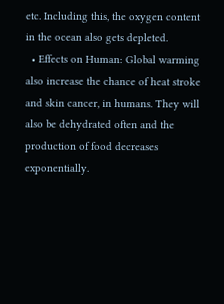etc. Including this, the oxygen content in the ocean also gets depleted.
  • Effects on Human: Global warming also increase the chance of heat stroke and skin cancer, in humans. They will also be dehydrated often and the production of food decreases exponentially.